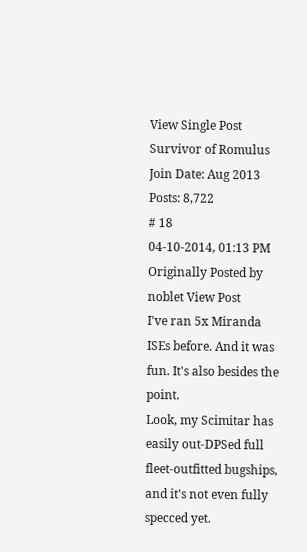View Single Post
Survivor of Romulus
Join Date: Aug 2013
Posts: 8,722
# 18
04-10-2014, 01:13 PM
Originally Posted by noblet View Post
I've ran 5x Miranda ISEs before. And it was fun. It's also besides the point.
Look, my Scimitar has easily out-DPSed full fleet-outfitted bugships, and it's not even fully specced yet.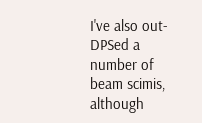I've also out-DPSed a number of beam scimis, although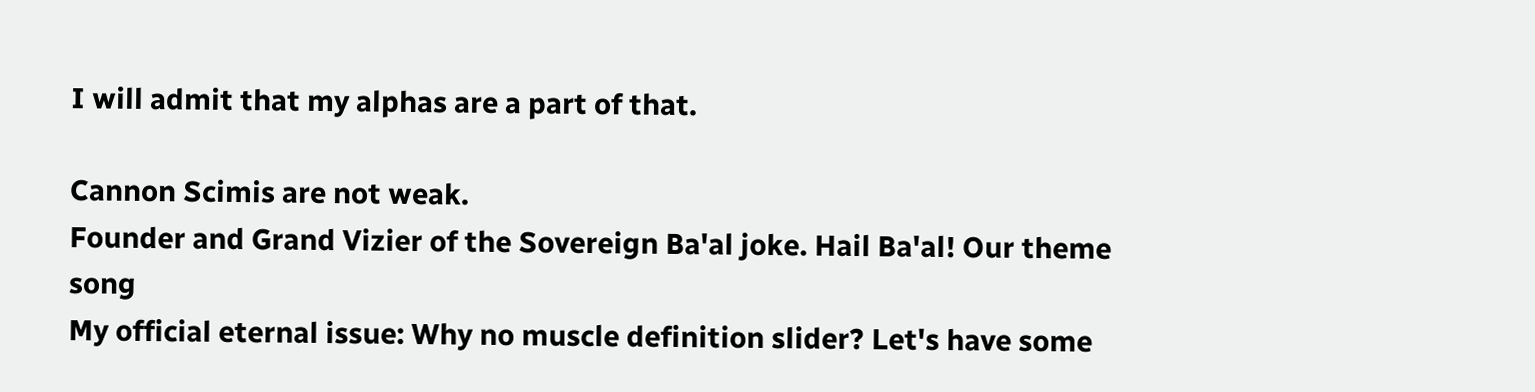I will admit that my alphas are a part of that.

Cannon Scimis are not weak.
Founder and Grand Vizier of the Sovereign Ba'al joke. Hail Ba'al! Our theme song
My official eternal issue: Why no muscle definition slider? Let's have some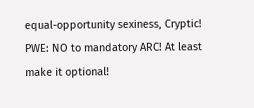equal-opportunity sexiness, Cryptic!
PWE: NO to mandatory ARC! At least make it optional!